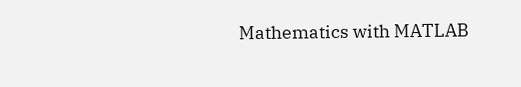Mathematics with MATLAB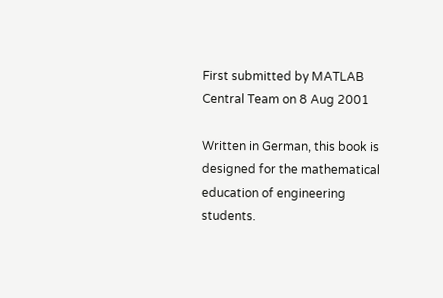First submitted by MATLAB Central Team on 8 Aug 2001

Written in German, this book is designed for the mathematical education of engineering students.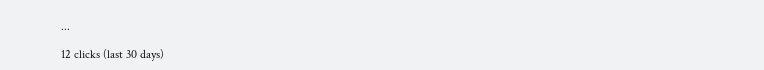...

12 clicks (last 30 days)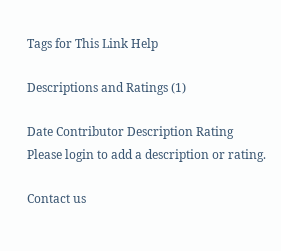Tags for This Link Help

Descriptions and Ratings (1)

Date Contributor Description Rating
Please login to add a description or rating.

Contact us